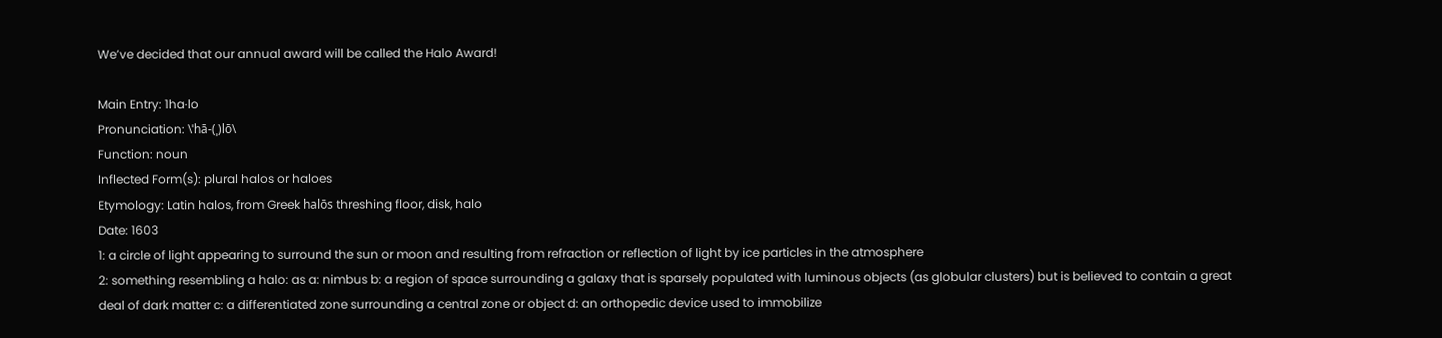We’ve decided that our annual award will be called the Halo Award!

Main Entry: 1ha·lo
Pronunciation: \ˈhā-(ˌ)lō\
Function: noun
Inflected Form(s): plural halos or haloes
Etymology: Latin halos, from Greek halōs threshing floor, disk, halo
Date: 1603
1: a circle of light appearing to surround the sun or moon and resulting from refraction or reflection of light by ice particles in the atmosphere
2: something resembling a halo: as a: nimbus b: a region of space surrounding a galaxy that is sparsely populated with luminous objects (as globular clusters) but is believed to contain a great deal of dark matter c: a differentiated zone surrounding a central zone or object d: an orthopedic device used to immobilize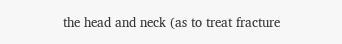the head and neck (as to treat fracture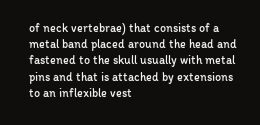of neck vertebrae) that consists of a metal band placed around the head and fastened to the skull usually with metal pins and that is attached by extensions to an inflexible vest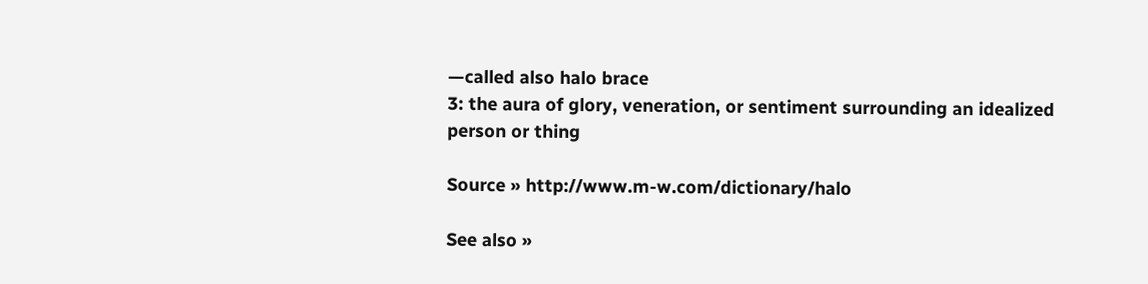—called also halo brace
3: the aura of glory, veneration, or sentiment surrounding an idealized person or thing

Source » http://www.m-w.com/dictionary/halo

See also »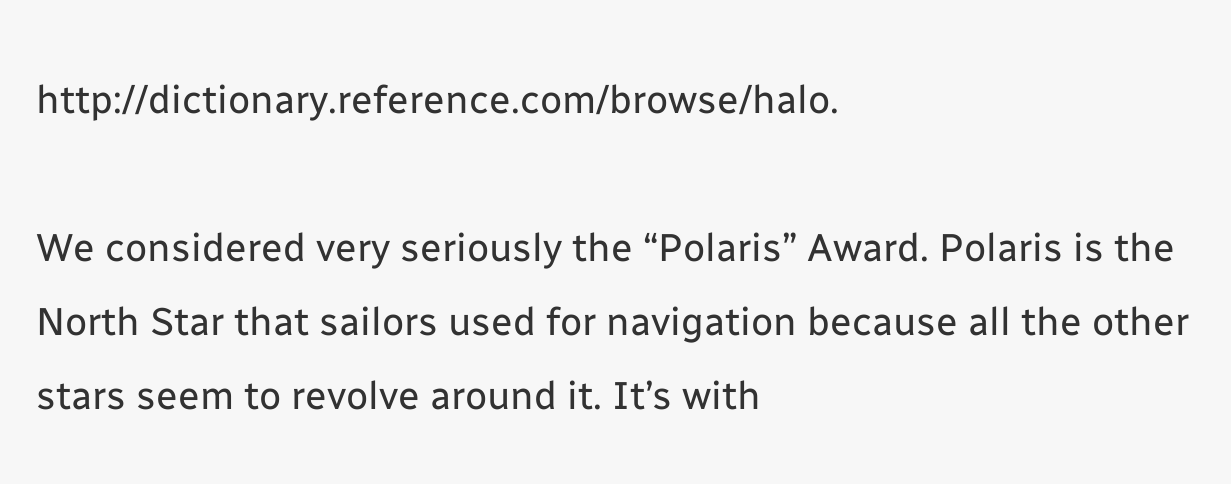http://dictionary.reference.com/browse/halo.

We considered very seriously the “Polaris” Award. Polaris is the North Star that sailors used for navigation because all the other stars seem to revolve around it. It’s with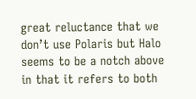great reluctance that we don’t use Polaris but Halo seems to be a notch above in that it refers to both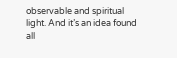observable and spiritual light. And it’s an idea found all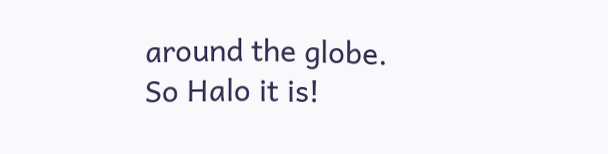around the globe. So Halo it is!